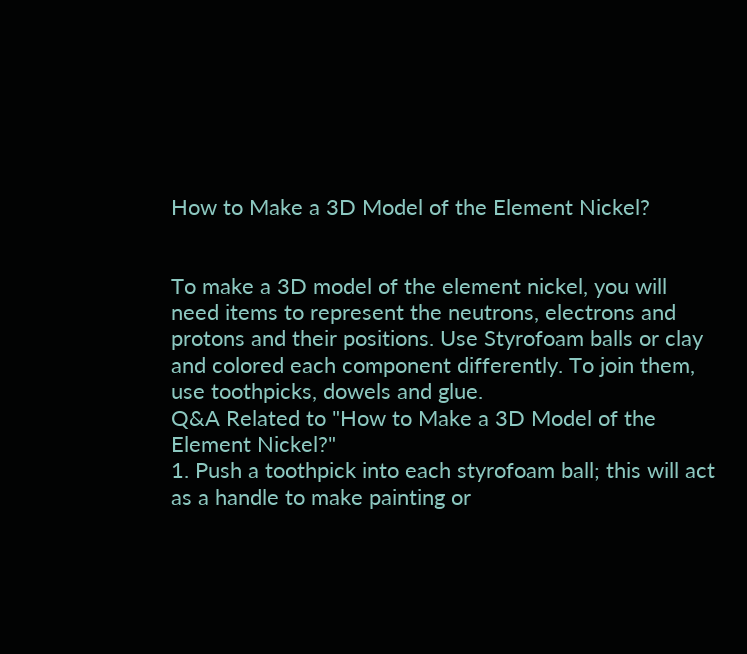How to Make a 3D Model of the Element Nickel?


To make a 3D model of the element nickel, you will need items to represent the neutrons, electrons and protons and their positions. Use Styrofoam balls or clay and colored each component differently. To join them, use toothpicks, dowels and glue.
Q&A Related to "How to Make a 3D Model of the Element Nickel?"
1. Push a toothpick into each styrofoam ball; this will act as a handle to make painting or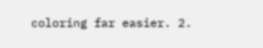coloring far easier. 2.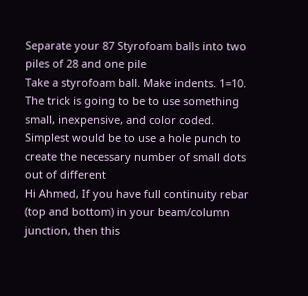Separate your 87 Styrofoam balls into two piles of 28 and one pile
Take a styrofoam ball. Make indents. 1=10.
The trick is going to be to use something small, inexpensive, and color coded. Simplest would be to use a hole punch to create the necessary number of small dots out of different
Hi Ahmed, If you have full continuity rebar (top and bottom) in your beam/column junction, then this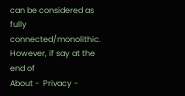can be considered as fully connected/monolithic. However, if say at the end of
About -  Privacy -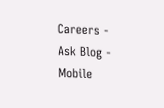Careers -  Ask Blog -  Mobile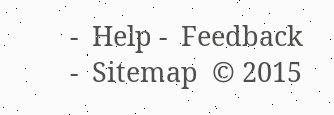-  Help -  Feedback  -  Sitemap  © 2015